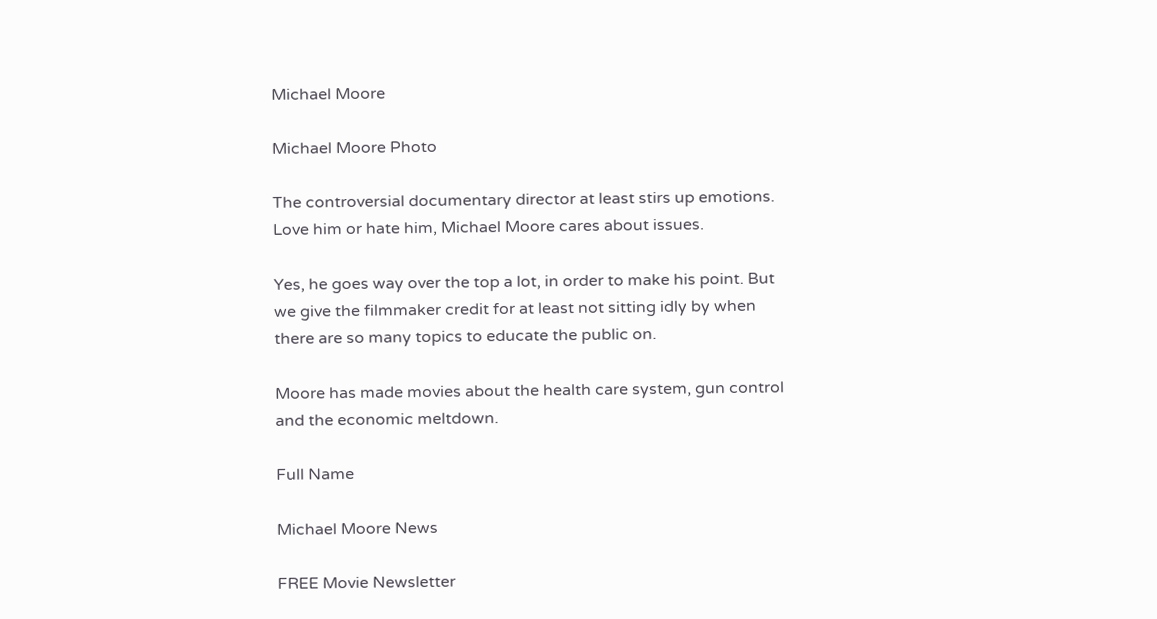Michael Moore

Michael Moore Photo

The controversial documentary director at least stirs up emotions. Love him or hate him, Michael Moore cares about issues.

Yes, he goes way over the top a lot, in order to make his point. But we give the filmmaker credit for at least not sitting idly by when there are so many topics to educate the public on.

Moore has made movies about the health care system, gun control and the economic meltdown.

Full Name

Michael Moore News

FREE Movie Newsletter